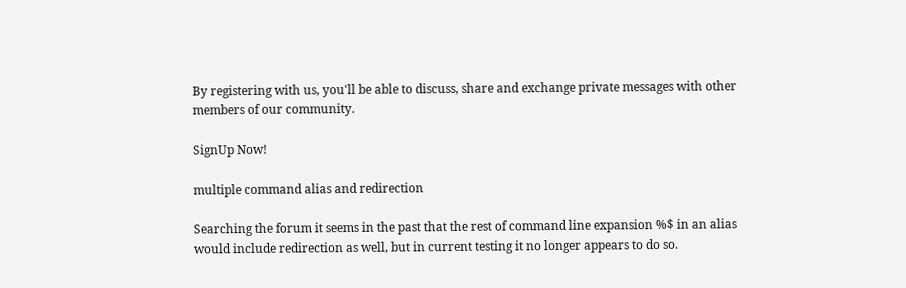By registering with us, you'll be able to discuss, share and exchange private messages with other members of our community.

SignUp Now!

multiple command alias and redirection

Searching the forum it seems in the past that the rest of command line expansion %$ in an alias would include redirection as well, but in current testing it no longer appears to do so.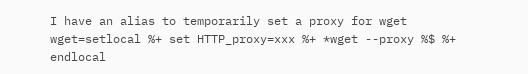I have an alias to temporarily set a proxy for wget
wget=setlocal %+ set HTTP_proxy=xxx %+ *wget --proxy %$ %+ endlocal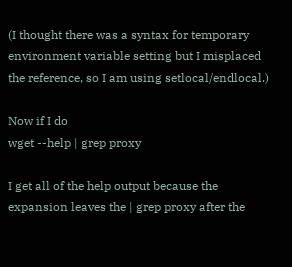(I thought there was a syntax for temporary environment variable setting but I misplaced the reference, so I am using setlocal/endlocal.)

Now if I do
wget --help | grep proxy

I get all of the help output because the expansion leaves the | grep proxy after the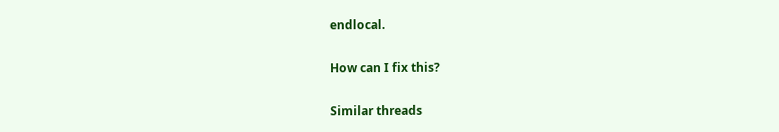endlocal.

How can I fix this?

Similar threads